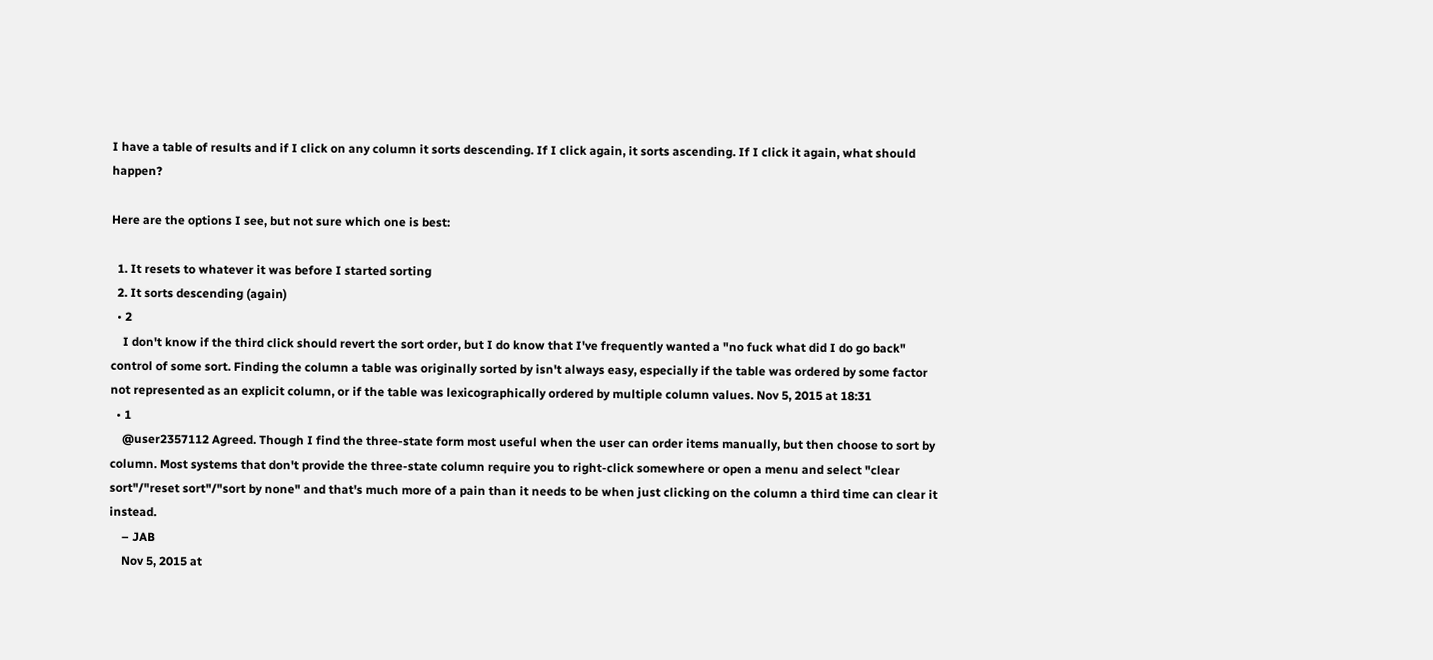I have a table of results and if I click on any column it sorts descending. If I click again, it sorts ascending. If I click it again, what should happen?

Here are the options I see, but not sure which one is best:

  1. It resets to whatever it was before I started sorting
  2. It sorts descending (again)
  • 2
    I don't know if the third click should revert the sort order, but I do know that I've frequently wanted a "no fuck what did I do go back" control of some sort. Finding the column a table was originally sorted by isn't always easy, especially if the table was ordered by some factor not represented as an explicit column, or if the table was lexicographically ordered by multiple column values. Nov 5, 2015 at 18:31
  • 1
    @user2357112 Agreed. Though I find the three-state form most useful when the user can order items manually, but then choose to sort by column. Most systems that don't provide the three-state column require you to right-click somewhere or open a menu and select "clear sort"/"reset sort"/"sort by none" and that's much more of a pain than it needs to be when just clicking on the column a third time can clear it instead.
    – JAB
    Nov 5, 2015 at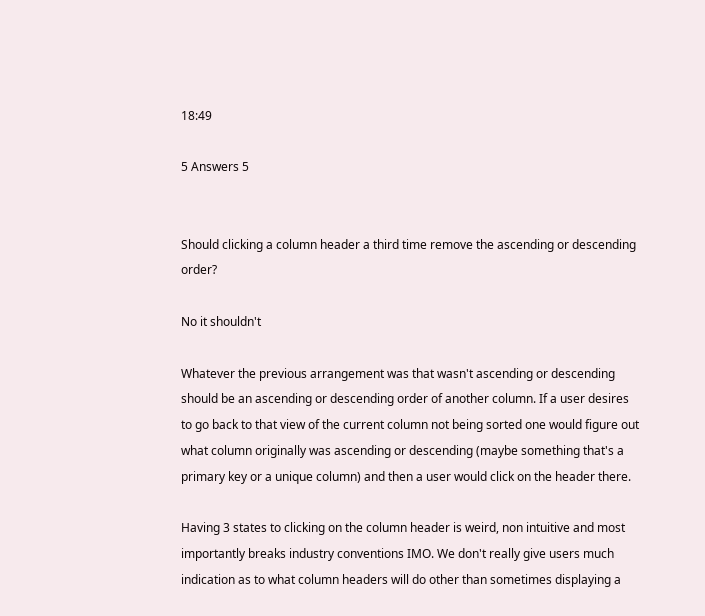18:49

5 Answers 5


Should clicking a column header a third time remove the ascending or descending order?

No it shouldn't

Whatever the previous arrangement was that wasn't ascending or descending should be an ascending or descending order of another column. If a user desires to go back to that view of the current column not being sorted one would figure out what column originally was ascending or descending (maybe something that's a primary key or a unique column) and then a user would click on the header there.

Having 3 states to clicking on the column header is weird, non intuitive and most importantly breaks industry conventions IMO. We don't really give users much indication as to what column headers will do other than sometimes displaying a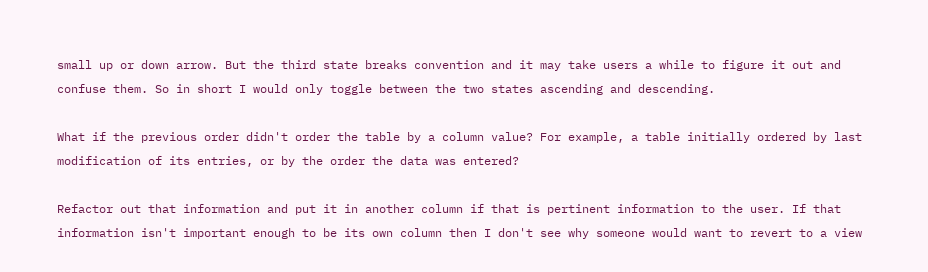small up or down arrow. But the third state breaks convention and it may take users a while to figure it out and confuse them. So in short I would only toggle between the two states ascending and descending.

What if the previous order didn't order the table by a column value? For example, a table initially ordered by last modification of its entries, or by the order the data was entered?

Refactor out that information and put it in another column if that is pertinent information to the user. If that information isn't important enough to be its own column then I don't see why someone would want to revert to a view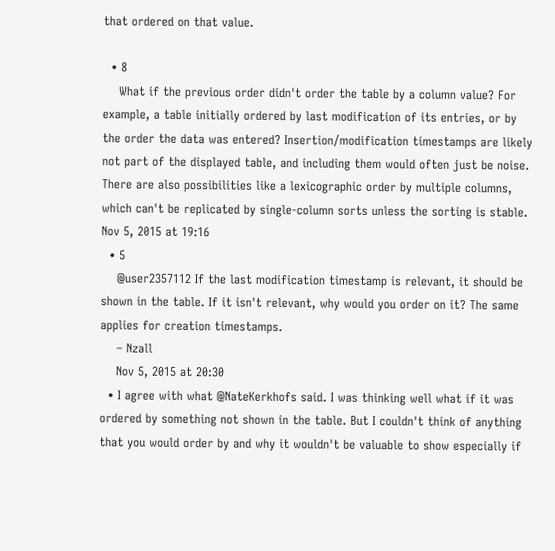that ordered on that value.

  • 8
    What if the previous order didn't order the table by a column value? For example, a table initially ordered by last modification of its entries, or by the order the data was entered? Insertion/modification timestamps are likely not part of the displayed table, and including them would often just be noise. There are also possibilities like a lexicographic order by multiple columns, which can't be replicated by single-column sorts unless the sorting is stable. Nov 5, 2015 at 19:16
  • 5
    @user2357112 If the last modification timestamp is relevant, it should be shown in the table. If it isn't relevant, why would you order on it? The same applies for creation timestamps.
    – Nzall
    Nov 5, 2015 at 20:30
  • I agree with what @NateKerkhofs said. I was thinking well what if it was ordered by something not shown in the table. But I couldn't think of anything that you would order by and why it wouldn't be valuable to show especially if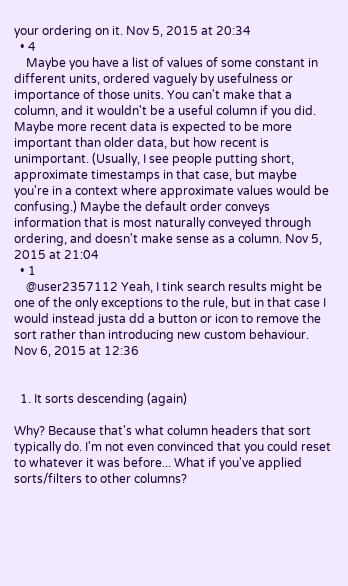your ordering on it. Nov 5, 2015 at 20:34
  • 4
    Maybe you have a list of values of some constant in different units, ordered vaguely by usefulness or importance of those units. You can't make that a column, and it wouldn't be a useful column if you did. Maybe more recent data is expected to be more important than older data, but how recent is unimportant. (Usually, I see people putting short, approximate timestamps in that case, but maybe you're in a context where approximate values would be confusing.) Maybe the default order conveys information that is most naturally conveyed through ordering, and doesn't make sense as a column. Nov 5, 2015 at 21:04
  • 1
    @user2357112 Yeah, I tink search results might be one of the only exceptions to the rule, but in that case I would instead justa dd a button or icon to remove the sort rather than introducing new custom behaviour. Nov 6, 2015 at 12:36


  1. It sorts descending (again)

Why? Because that's what column headers that sort typically do. I'm not even convinced that you could reset to whatever it was before... What if you've applied sorts/filters to other columns?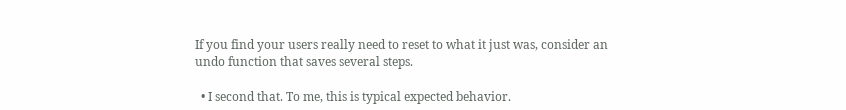If you find your users really need to reset to what it just was, consider an undo function that saves several steps.

  • I second that. To me, this is typical expected behavior.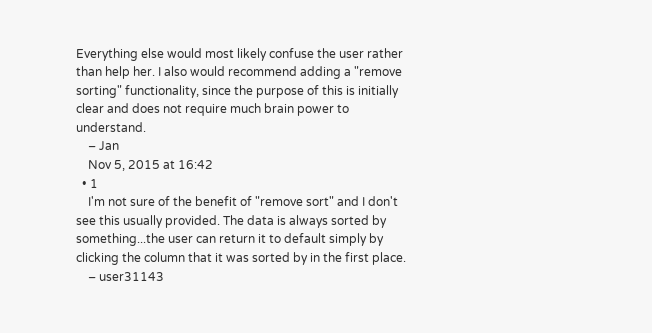Everything else would most likely confuse the user rather than help her. I also would recommend adding a "remove sorting" functionality, since the purpose of this is initially clear and does not require much brain power to understand.
    – Jan
    Nov 5, 2015 at 16:42
  • 1
    I'm not sure of the benefit of "remove sort" and I don't see this usually provided. The data is always sorted by something...the user can return it to default simply by clicking the column that it was sorted by in the first place.
    – user31143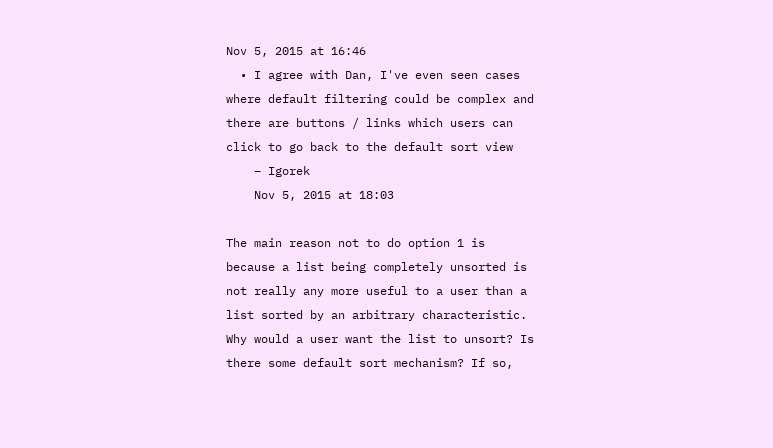Nov 5, 2015 at 16:46
  • I agree with Dan, I've even seen cases where default filtering could be complex and there are buttons / links which users can click to go back to the default sort view
    – Igorek
    Nov 5, 2015 at 18:03

The main reason not to do option 1 is because a list being completely unsorted is not really any more useful to a user than a list sorted by an arbitrary characteristic. Why would a user want the list to unsort? Is there some default sort mechanism? If so,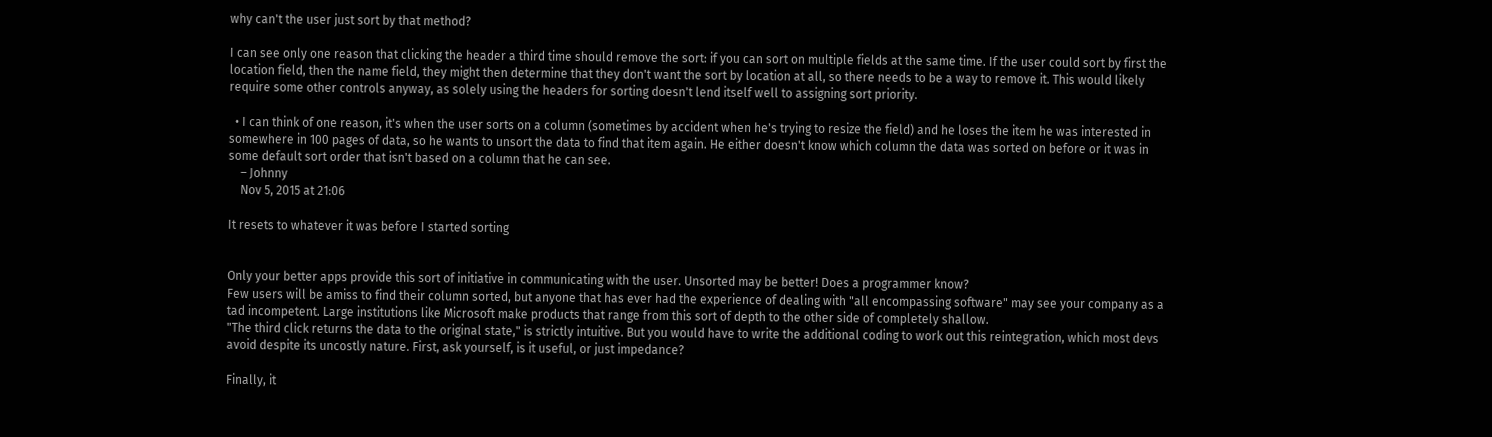why can't the user just sort by that method?

I can see only one reason that clicking the header a third time should remove the sort: if you can sort on multiple fields at the same time. If the user could sort by first the location field, then the name field, they might then determine that they don't want the sort by location at all, so there needs to be a way to remove it. This would likely require some other controls anyway, as solely using the headers for sorting doesn't lend itself well to assigning sort priority.

  • I can think of one reason, it's when the user sorts on a column (sometimes by accident when he's trying to resize the field) and he loses the item he was interested in somewhere in 100 pages of data, so he wants to unsort the data to find that item again. He either doesn't know which column the data was sorted on before or it was in some default sort order that isn't based on a column that he can see.
    – Johnny
    Nov 5, 2015 at 21:06

It resets to whatever it was before I started sorting


Only your better apps provide this sort of initiative in communicating with the user. Unsorted may be better! Does a programmer know?
Few users will be amiss to find their column sorted, but anyone that has ever had the experience of dealing with "all encompassing software" may see your company as a tad incompetent. Large institutions like Microsoft make products that range from this sort of depth to the other side of completely shallow.
"The third click returns the data to the original state," is strictly intuitive. But you would have to write the additional coding to work out this reintegration, which most devs avoid despite its uncostly nature. First, ask yourself, is it useful, or just impedance?

Finally, it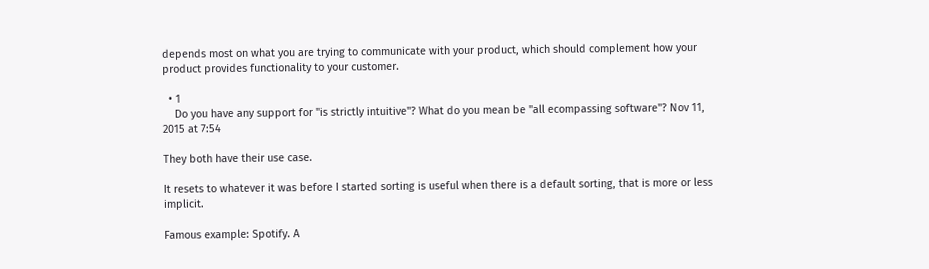depends most on what you are trying to communicate with your product, which should complement how your product provides functionality to your customer.

  • 1
    Do you have any support for "is strictly intuitive"? What do you mean be "all ecompassing software"? Nov 11, 2015 at 7:54

They both have their use case.

It resets to whatever it was before I started sorting is useful when there is a default sorting, that is more or less implicit.

Famous example: Spotify. A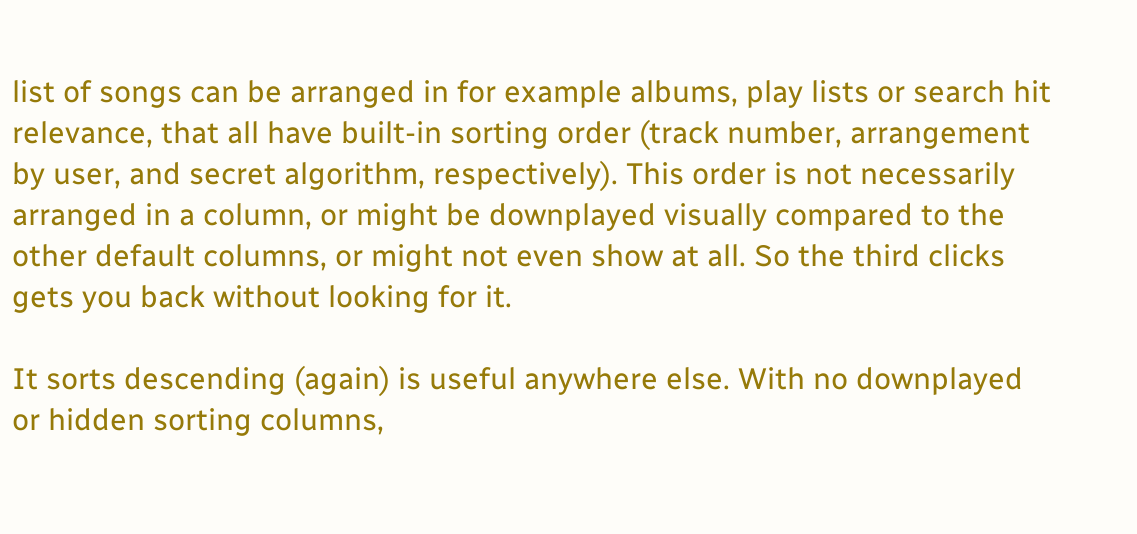list of songs can be arranged in for example albums, play lists or search hit relevance, that all have built-in sorting order (track number, arrangement by user, and secret algorithm, respectively). This order is not necessarily arranged in a column, or might be downplayed visually compared to the other default columns, or might not even show at all. So the third clicks gets you back without looking for it.

It sorts descending (again) is useful anywhere else. With no downplayed or hidden sorting columns,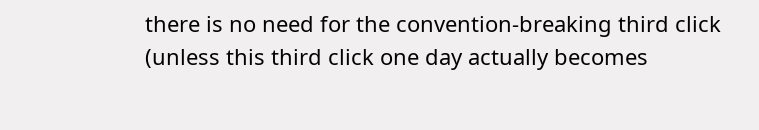there is no need for the convention-breaking third click (unless this third click one day actually becomes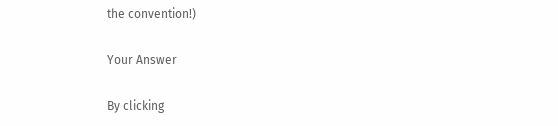the convention!)

Your Answer

By clicking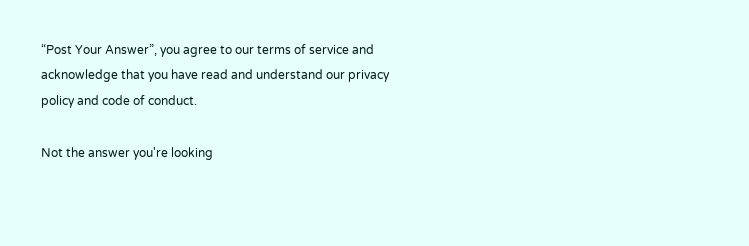“Post Your Answer”, you agree to our terms of service and acknowledge that you have read and understand our privacy policy and code of conduct.

Not the answer you're looking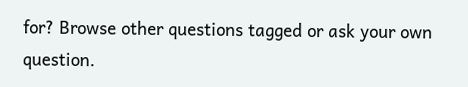for? Browse other questions tagged or ask your own question.